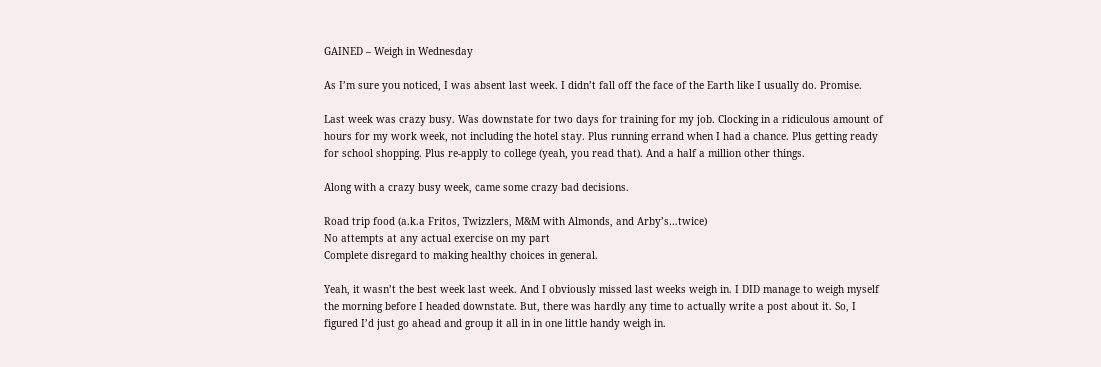GAINED – Weigh in Wednesday

As I’m sure you noticed, I was absent last week. I didn’t fall off the face of the Earth like I usually do. Promise.

Last week was crazy busy. Was downstate for two days for training for my job. Clocking in a ridiculous amount of hours for my work week, not including the hotel stay. Plus running errand when I had a chance. Plus getting ready for school shopping. Plus re-apply to college (yeah, you read that). And a half a million other things.

Along with a crazy busy week, came some crazy bad decisions.

Road trip food (a.k.a Fritos, Twizzlers, M&M with Almonds, and Arby’s…twice)
No attempts at any actual exercise on my part
Complete disregard to making healthy choices in general.

Yeah, it wasn’t the best week last week. And I obviously missed last weeks weigh in. I DID manage to weigh myself the morning before I headed downstate. But, there was hardly any time to actually write a post about it. So, I figured I’d just go ahead and group it all in in one little handy weigh in.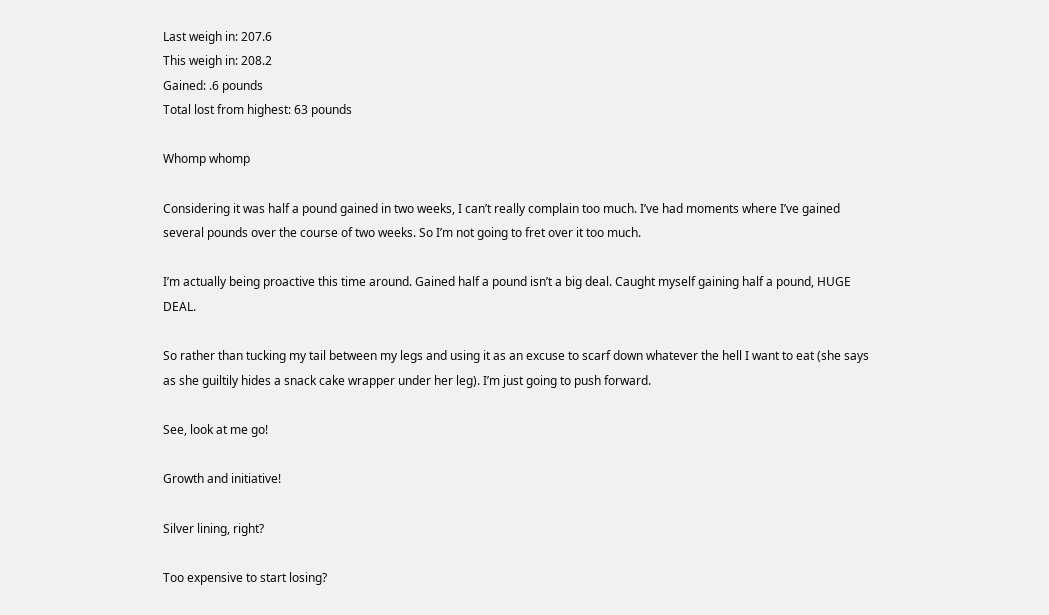Last weigh in: 207.6
This weigh in: 208.2
Gained: .6 pounds
Total lost from highest: 63 pounds

Whomp whomp

Considering it was half a pound gained in two weeks, I can’t really complain too much. I’ve had moments where I’ve gained several pounds over the course of two weeks. So I’m not going to fret over it too much.

I’m actually being proactive this time around. Gained half a pound isn’t a big deal. Caught myself gaining half a pound, HUGE DEAL.

So rather than tucking my tail between my legs and using it as an excuse to scarf down whatever the hell I want to eat (she says as she guiltily hides a snack cake wrapper under her leg). I’m just going to push forward.

See, look at me go!

Growth and initiative!

Silver lining, right?

Too expensive to start losing?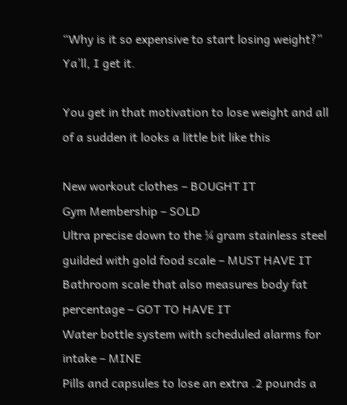“Why is it so expensive to start losing weight?”
Ya’ll, I get it.

You get in that motivation to lose weight and all of a sudden it looks a little bit like this

New workout clothes – BOUGHT IT
Gym Membership – SOLD
Ultra precise down to the ¼ gram stainless steel guilded with gold food scale – MUST HAVE IT
Bathroom scale that also measures body fat percentage – GOT TO HAVE IT
Water bottle system with scheduled alarms for intake – MINE
Pills and capsules to lose an extra .2 pounds a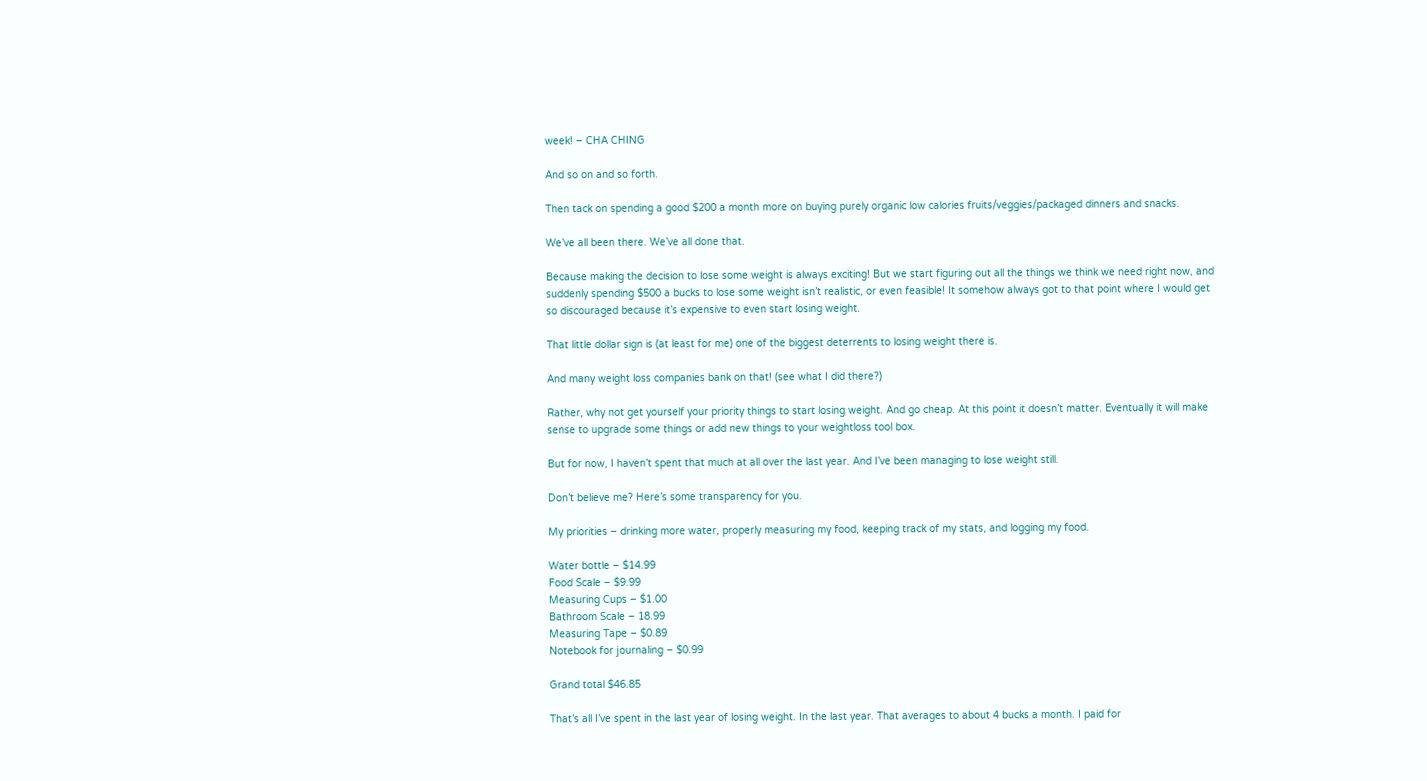week! – CHA CHING

And so on and so forth.

Then tack on spending a good $200 a month more on buying purely organic low calories fruits/veggies/packaged dinners and snacks.

We’ve all been there. We’ve all done that.

Because making the decision to lose some weight is always exciting! But we start figuring out all the things we think we need right now, and suddenly spending $500 a bucks to lose some weight isn’t realistic, or even feasible! It somehow always got to that point where I would get so discouraged because it’s expensive to even start losing weight.

That little dollar sign is (at least for me) one of the biggest deterrents to losing weight there is.

And many weight loss companies bank on that! (see what I did there?)

Rather, why not get yourself your priority things to start losing weight. And go cheap. At this point it doesn’t matter. Eventually it will make sense to upgrade some things or add new things to your weightloss tool box.

But for now, I haven’t spent that much at all over the last year. And I’ve been managing to lose weight still.

Don’t believe me? Here’s some transparency for you.

My priorities – drinking more water, properly measuring my food, keeping track of my stats, and logging my food.

Water bottle – $14.99
Food Scale – $9.99
Measuring Cups – $1.00
Bathroom Scale – 18.99
Measuring Tape – $0.89
Notebook for journaling – $0.99

Grand total $46.85

That’s all I’ve spent in the last year of losing weight. In the last year. That averages to about 4 bucks a month. I paid for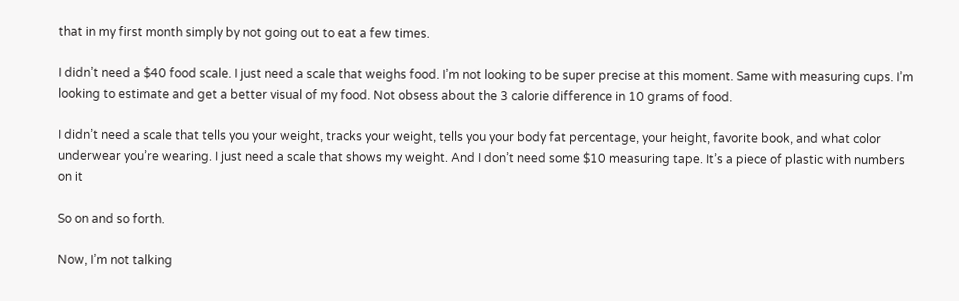that in my first month simply by not going out to eat a few times.

I didn’t need a $40 food scale. I just need a scale that weighs food. I’m not looking to be super precise at this moment. Same with measuring cups. I’m looking to estimate and get a better visual of my food. Not obsess about the 3 calorie difference in 10 grams of food.

I didn’t need a scale that tells you your weight, tracks your weight, tells you your body fat percentage, your height, favorite book, and what color underwear you’re wearing. I just need a scale that shows my weight. And I don’t need some $10 measuring tape. It’s a piece of plastic with numbers on it

So on and so forth.

Now, I’m not talking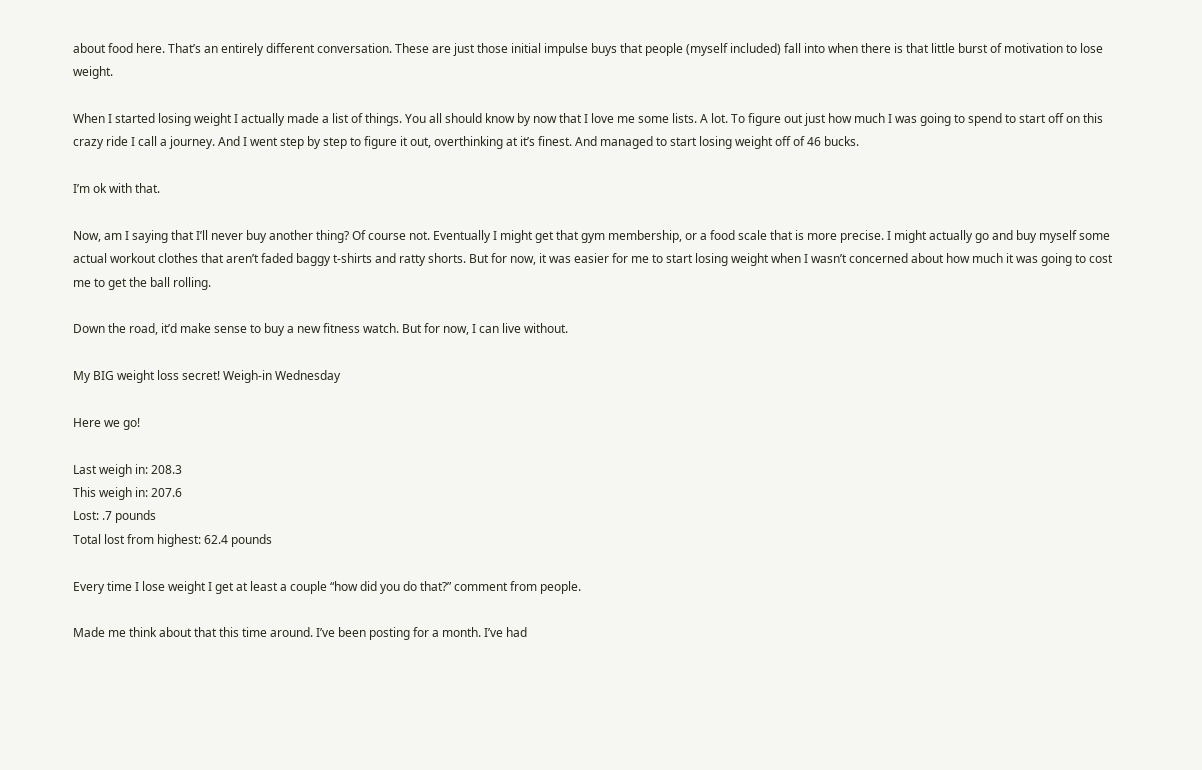about food here. That’s an entirely different conversation. These are just those initial impulse buys that people (myself included) fall into when there is that little burst of motivation to lose weight.

When I started losing weight I actually made a list of things. You all should know by now that I love me some lists. A lot. To figure out just how much I was going to spend to start off on this crazy ride I call a journey. And I went step by step to figure it out, overthinking at it’s finest. And managed to start losing weight off of 46 bucks.

I’m ok with that.

Now, am I saying that I’ll never buy another thing? Of course not. Eventually I might get that gym membership, or a food scale that is more precise. I might actually go and buy myself some actual workout clothes that aren’t faded baggy t-shirts and ratty shorts. But for now, it was easier for me to start losing weight when I wasn’t concerned about how much it was going to cost me to get the ball rolling.

Down the road, it’d make sense to buy a new fitness watch. But for now, I can live without.

My BIG weight loss secret! Weigh-in Wednesday

Here we go!

Last weigh in: 208.3
This weigh in: 207.6
Lost: .7 pounds
Total lost from highest: 62.4 pounds

Every time I lose weight I get at least a couple “how did you do that?” comment from people.

Made me think about that this time around. I’ve been posting for a month. I’ve had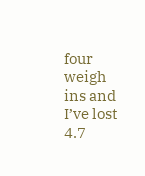four weigh ins and I’ve lost 4.7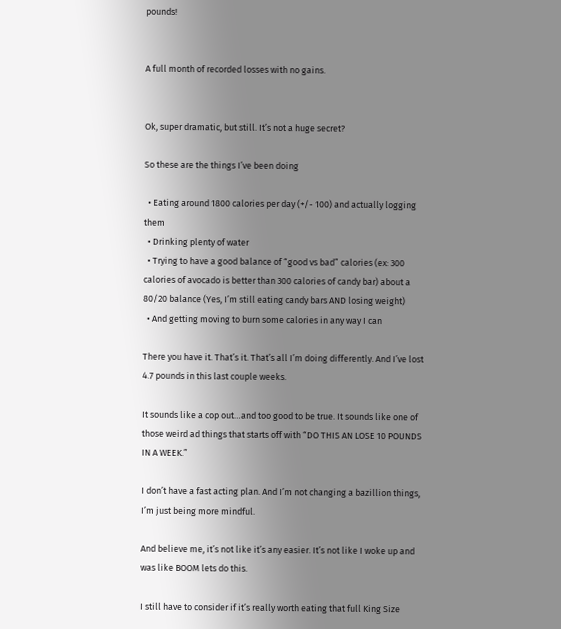pounds!


A full month of recorded losses with no gains.


Ok, super dramatic, but still. It’s not a huge secret?

So these are the things I’ve been doing

  • Eating around 1800 calories per day (+/- 100) and actually logging them
  • Drinking plenty of water
  • Trying to have a good balance of “good vs bad” calories (ex: 300 calories of avocado is better than 300 calories of candy bar) about a 80/20 balance (Yes, I’m still eating candy bars AND losing weight)
  • And getting moving to burn some calories in any way I can

There you have it. That’s it. That’s all I’m doing differently. And I’ve lost 4.7 pounds in this last couple weeks.

It sounds like a cop out…and too good to be true. It sounds like one of those weird ad things that starts off with “DO THIS AN LOSE 10 POUNDS IN A WEEK.”

I don’t have a fast acting plan. And I’m not changing a bazillion things, I’m just being more mindful.

And believe me, it’s not like it’s any easier. It’s not like I woke up and was like BOOM lets do this.

I still have to consider if it’s really worth eating that full King Size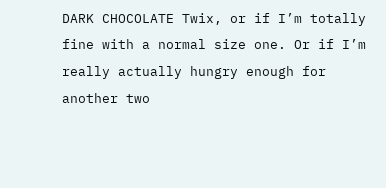DARK CHOCOLATE Twix, or if I’m totally fine with a normal size one. Or if I’m really actually hungry enough for another two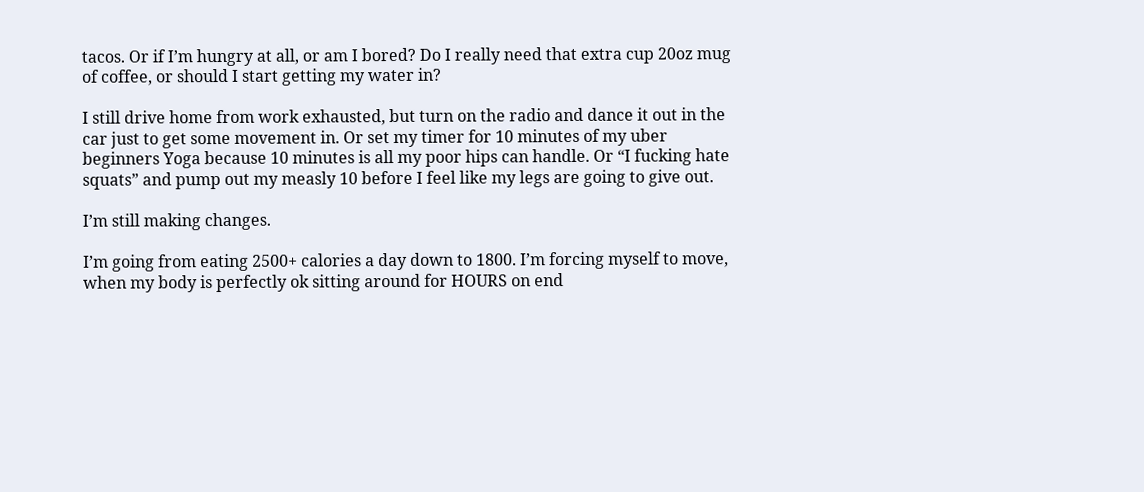tacos. Or if I’m hungry at all, or am I bored? Do I really need that extra cup 20oz mug of coffee, or should I start getting my water in?

I still drive home from work exhausted, but turn on the radio and dance it out in the car just to get some movement in. Or set my timer for 10 minutes of my uber beginners Yoga because 10 minutes is all my poor hips can handle. Or “I fucking hate squats” and pump out my measly 10 before I feel like my legs are going to give out.

I’m still making changes.

I’m going from eating 2500+ calories a day down to 1800. I’m forcing myself to move, when my body is perfectly ok sitting around for HOURS on end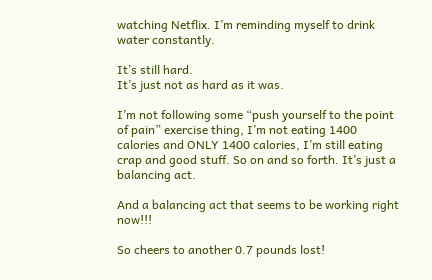watching Netflix. I’m reminding myself to drink water constantly.

It’s still hard.
It’s just not as hard as it was.

I’m not following some “push yourself to the point of pain” exercise thing, I’m not eating 1400 calories and ONLY 1400 calories, I’m still eating crap and good stuff. So on and so forth. It’s just a balancing act.

And a balancing act that seems to be working right now!!!

So cheers to another 0.7 pounds lost!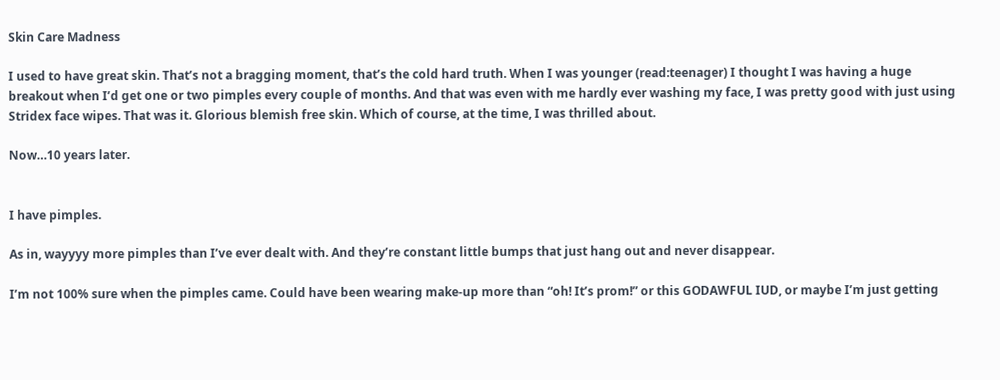Skin Care Madness

I used to have great skin. That’s not a bragging moment, that’s the cold hard truth. When I was younger (read:teenager) I thought I was having a huge breakout when I’d get one or two pimples every couple of months. And that was even with me hardly ever washing my face, I was pretty good with just using Stridex face wipes. That was it. Glorious blemish free skin. Which of course, at the time, I was thrilled about.

Now…10 years later.


I have pimples.

As in, wayyyy more pimples than I’ve ever dealt with. And they’re constant little bumps that just hang out and never disappear.

I’m not 100% sure when the pimples came. Could have been wearing make-up more than “oh! It’s prom!” or this GODAWFUL IUD, or maybe I’m just getting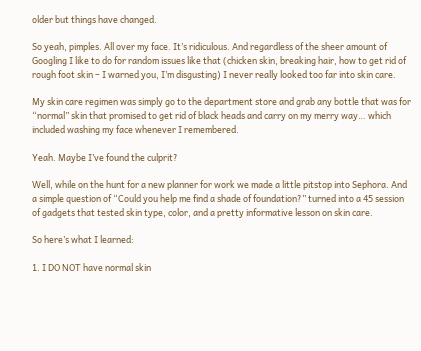older but things have changed.

So yeah, pimples. All over my face. It’s ridiculous. And regardless of the sheer amount of Googling I like to do for random issues like that (chicken skin, breaking hair, how to get rid of rough foot skin – I warned you, I’m disgusting) I never really looked too far into skin care.

My skin care regimen was simply go to the department store and grab any bottle that was for “normal” skin that promised to get rid of black heads and carry on my merry way… which included washing my face whenever I remembered.

Yeah. Maybe I’ve found the culprit?

Well, while on the hunt for a new planner for work we made a little pitstop into Sephora. And a simple question of “Could you help me find a shade of foundation?” turned into a 45 session of gadgets that tested skin type, color, and a pretty informative lesson on skin care.

So here’s what I learned:

1. I DO NOT have normal skin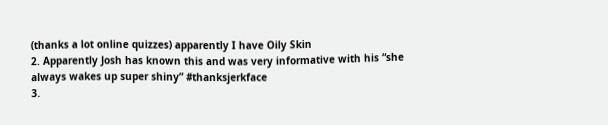(thanks a lot online quizzes) apparently I have Oily Skin
2. Apparently Josh has known this and was very informative with his “she always wakes up super shiny” #thanksjerkface
3.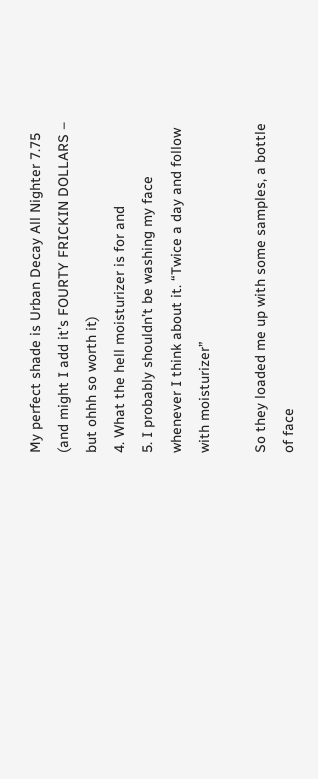My perfect shade is Urban Decay All Nighter 7.75 (and might I add it’s FOURTY FRICKIN DOLLARS – but ohhh so worth it)
4. What the hell moisturizer is for and
5. I probably shouldn’t be washing my face whenever I think about it. “Twice a day and follow with moisturizer”

So they loaded me up with some samples, a bottle of face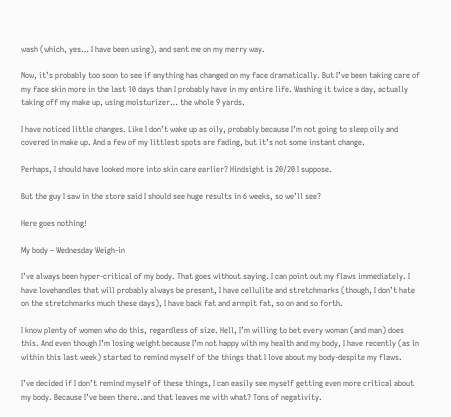wash (which, yes… I have been using), and sent me on my merry way.

Now, it’s probably too soon to see if anything has changed on my face dramatically. But I’ve been taking care of my face skin more in the last 10 days than I probably have in my entire life. Washing it twice a day, actually taking off my make up, using moisturizer… the whole 9 yards.

I have noticed little changes. Like I don’t wake up as oily, probably because I’m not going to sleep oily and covered in make up. And a few of my littlest spots are fading, but it’s not some instant change.

Perhaps, I should have looked more into skin care earlier? Hindsight is 20/20 I suppose.

But the guy I saw in the store said I should see huge results in 6 weeks, so we’ll see?

Here goes nothing!

My body – Wednesday Weigh-in

I’ve always been hyper-critical of my body. That goes without saying. I can point out my flaws immediately. I have lovehandles that will probably always be present, I have cellulite and stretchmarks (though, I don’t hate on the stretchmarks much these days), I have back fat and armpit fat, so on and so forth.

I know plenty of women who do this, regardless of size. Hell, I’m willing to bet every woman (and man) does this. And even though I’m losing weight because I’m not happy with my health and my body, I have recently (as in within this last week) started to remind myself of the things that I love about my body-despite my flaws.

I’ve decided if I don’t remind myself of these things, I can easily see myself getting even more critical about my body. Because I’ve been there..and that leaves me with what? Tons of negativity.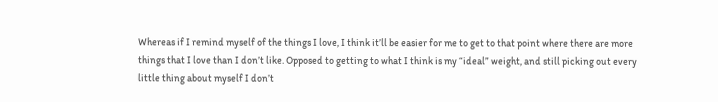Whereas if I remind myself of the things I love, I think it’ll be easier for me to get to that point where there are more things that I love than I don’t like. Opposed to getting to what I think is my “ideal” weight, and still picking out every little thing about myself I don’t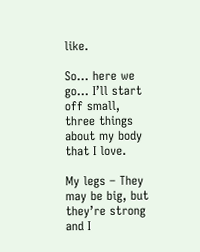like.

So… here we go… I’ll start off small, three things about my body that I love.

My legs – They may be big, but they’re strong and I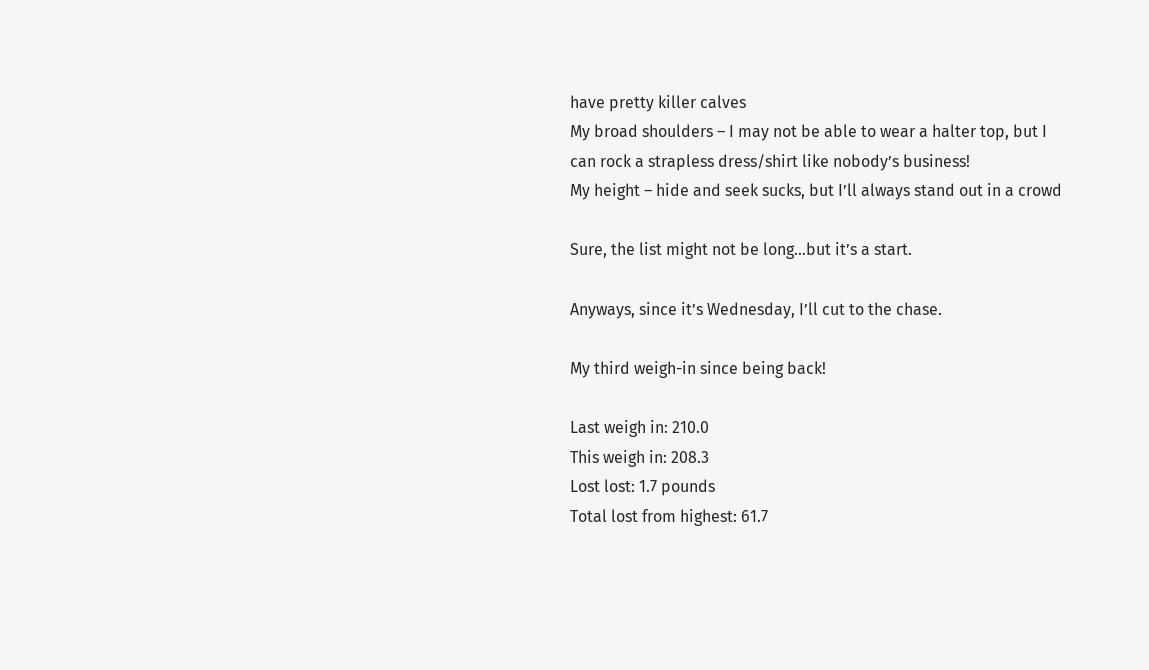have pretty killer calves
My broad shoulders – I may not be able to wear a halter top, but I can rock a strapless dress/shirt like nobody’s business!
My height – hide and seek sucks, but I’ll always stand out in a crowd

Sure, the list might not be long…but it’s a start.

Anyways, since it’s Wednesday, I’ll cut to the chase.

My third weigh-in since being back!

Last weigh in: 210.0
This weigh in: 208.3
Lost lost: 1.7 pounds
Total lost from highest: 61.7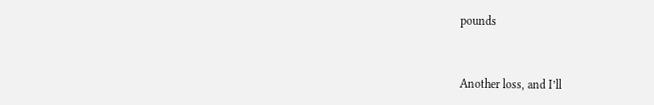pounds


Another loss, and I’ll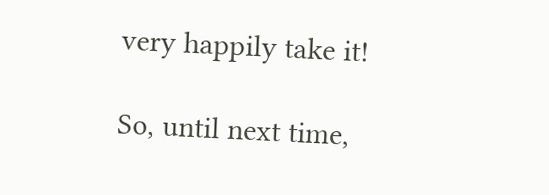very happily take it!

So, until next time,